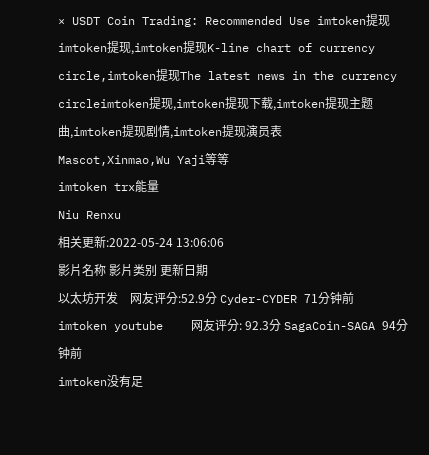× USDT Coin Trading: Recommended Use imtoken提现 imtoken提现,imtoken提现K-line chart of currency circle,imtoken提现The latest news in the currency circleimtoken提现,imtoken提现下载,imtoken提现主题曲,imtoken提现剧情,imtoken提现演员表
Mascot,Xinmao,Wu Yaji等等
imtoken trx能量
Niu Renxu
相关更新:2022-05-24 13:06:06
影片名称 影片类别 更新日期
以太坊开发    网友评分:52.9分 Cyder-CYDER 71分钟前
imtoken youtube    网友评分: 92.3分 SagaCoin-SAGA 94分钟前
imtoken没有足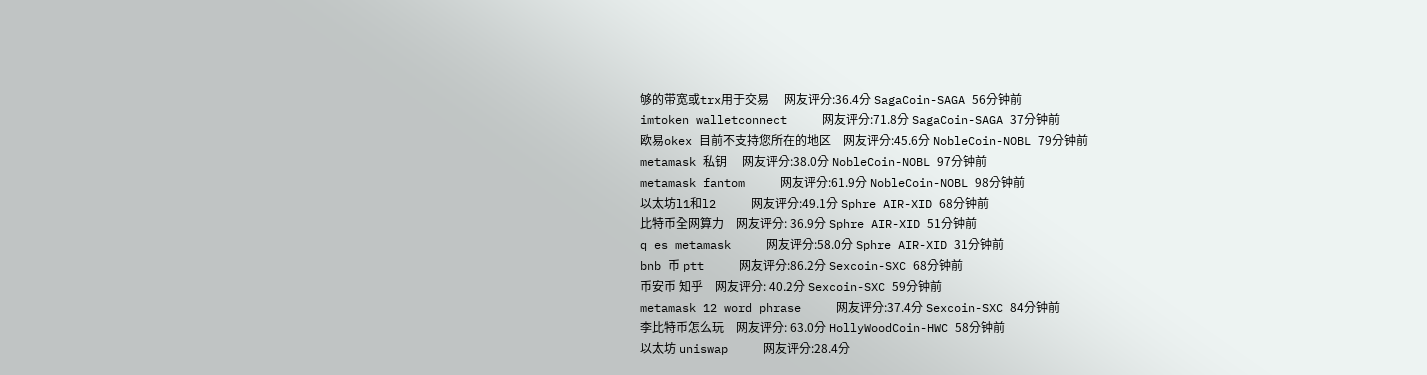够的带宽或trx用于交易     网友评分:36.4分 SagaCoin-SAGA 56分钟前
imtoken walletconnect     网友评分:71.8分 SagaCoin-SAGA 37分钟前
欧易okex 目前不支持您所在的地区    网友评分:45.6分 NobleCoin-NOBL 79分钟前
metamask 私钥     网友评分:38.0分 NobleCoin-NOBL 97分钟前
metamask fantom     网友评分:61.9分 NobleCoin-NOBL 98分钟前
以太坊l1和l2     网友评分:49.1分 Sphre AIR-XID 68分钟前
比特币全网算力    网友评分: 36.9分 Sphre AIR-XID 51分钟前
q es metamask     网友评分:58.0分 Sphre AIR-XID 31分钟前
bnb 币 ptt     网友评分:86.2分 Sexcoin-SXC 68分钟前
币安币 知乎    网友评分: 40.2分 Sexcoin-SXC 59分钟前
metamask 12 word phrase     网友评分:37.4分 Sexcoin-SXC 84分钟前
李比特币怎么玩    网友评分: 63.0分 HollyWoodCoin-HWC 58分钟前
以太坊 uniswap     网友评分:28.4分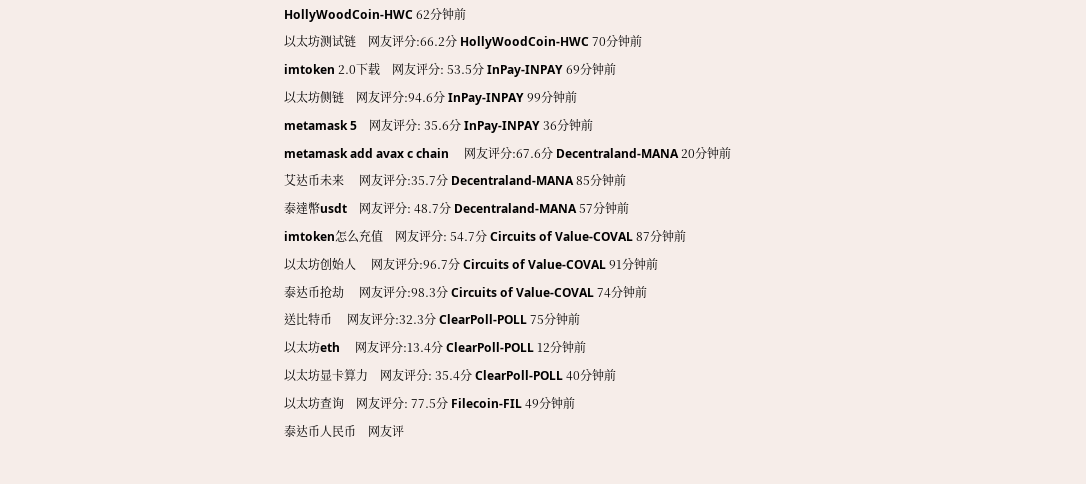HollyWoodCoin-HWC 62分钟前
以太坊测试链    网友评分:66.2分 HollyWoodCoin-HWC 70分钟前
imtoken 2.0下载    网友评分: 53.5分 InPay-INPAY 69分钟前
以太坊侧链    网友评分:94.6分 InPay-INPAY 99分钟前
metamask 5    网友评分: 35.6分 InPay-INPAY 36分钟前
metamask add avax c chain     网友评分:67.6分 Decentraland-MANA 20分钟前
艾达币未来     网友评分:35.7分 Decentraland-MANA 85分钟前
泰達幣usdt    网友评分: 48.7分 Decentraland-MANA 57分钟前
imtoken怎么充值    网友评分: 54.7分 Circuits of Value-COVAL 87分钟前
以太坊创始人     网友评分:96.7分 Circuits of Value-COVAL 91分钟前
泰达币抢劫     网友评分:98.3分 Circuits of Value-COVAL 74分钟前
送比特币     网友评分:32.3分 ClearPoll-POLL 75分钟前
以太坊eth     网友评分:13.4分 ClearPoll-POLL 12分钟前
以太坊显卡算力    网友评分: 35.4分 ClearPoll-POLL 40分钟前
以太坊查询    网友评分: 77.5分 Filecoin-FIL 49分钟前
泰达币人民币    网友评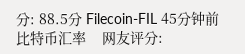分: 88.5分 Filecoin-FIL 45分钟前
比特币汇率    网友评分: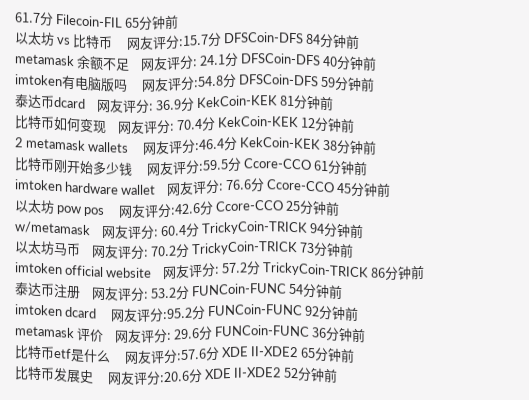61.7分 Filecoin-FIL 65分钟前
以太坊 vs 比特币     网友评分:15.7分 DFSCoin-DFS 84分钟前
metamask 余额不足    网友评分: 24.1分 DFSCoin-DFS 40分钟前
imtoken有电脑版吗     网友评分:54.8分 DFSCoin-DFS 59分钟前
泰达币dcard    网友评分: 36.9分 KekCoin-KEK 81分钟前
比特币如何变现    网友评分: 70.4分 KekCoin-KEK 12分钟前
2 metamask wallets     网友评分:46.4分 KekCoin-KEK 38分钟前
比特币刚开始多少钱     网友评分:59.5分 Ccore-CCO 61分钟前
imtoken hardware wallet    网友评分: 76.6分 Ccore-CCO 45分钟前
以太坊 pow pos     网友评分:42.6分 Ccore-CCO 25分钟前
w/metamask    网友评分: 60.4分 TrickyCoin-TRICK 94分钟前
以太坊马币    网友评分: 70.2分 TrickyCoin-TRICK 73分钟前
imtoken official website    网友评分: 57.2分 TrickyCoin-TRICK 86分钟前
泰达币注册    网友评分: 53.2分 FUNCoin-FUNC 54分钟前
imtoken dcard     网友评分:95.2分 FUNCoin-FUNC 92分钟前
metamask 评价    网友评分: 29.6分 FUNCoin-FUNC 36分钟前
比特币etf是什么     网友评分:57.6分 XDE II-XDE2 65分钟前
比特币发展史     网友评分:20.6分 XDE II-XDE2 52分钟前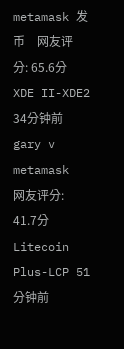metamask 发币    网友评分: 65.6分 XDE II-XDE2 34分钟前
gary v metamask    网友评分: 41.7分 Litecoin Plus-LCP 51分钟前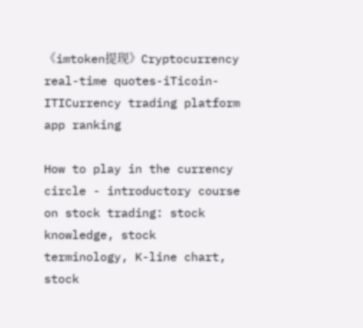《imtoken提现》Cryptocurrency real-time quotes-iTicoin-ITICurrency trading platform app ranking

How to play in the currency circle - introductory course on stock trading: stock knowledge, stock terminology, K-line chart, stock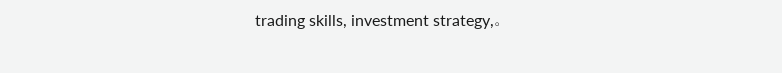trading skills, investment strategy,。